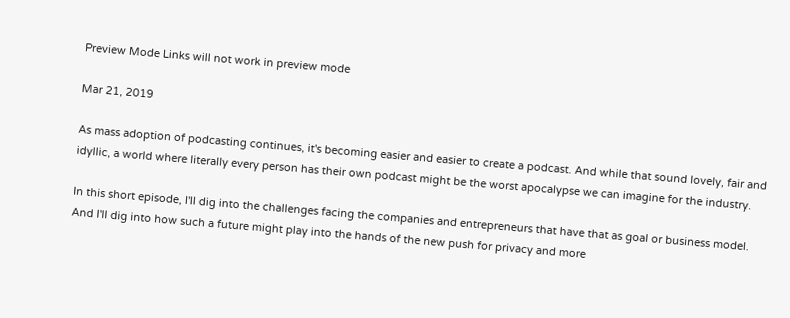Preview Mode Links will not work in preview mode

Mar 21, 2019

As mass adoption of podcasting continues, it's becoming easier and easier to create a podcast. And while that sound lovely, fair and idyllic, a world where literally every person has their own podcast might be the worst apocalypse we can imagine for the industry.

In this short episode, I'll dig into the challenges facing the companies and entrepreneurs that have that as goal or business model. And I'll dig into how such a future might play into the hands of the new push for privacy and more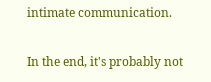intimate communication.

In the end, it's probably not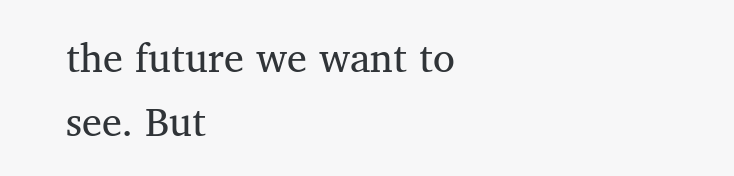the future we want to see. But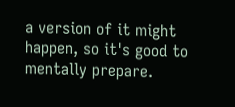a version of it might happen, so it's good to mentally prepare.